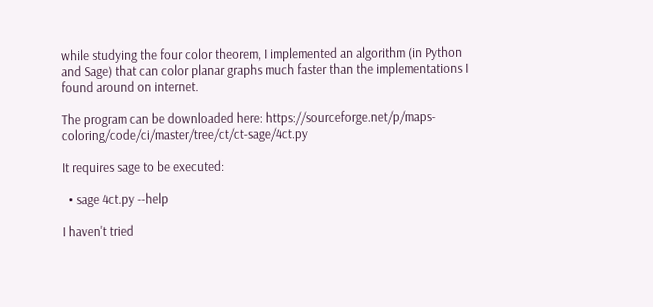while studying the four color theorem, I implemented an algorithm (in Python and Sage) that can color planar graphs much faster than the implementations I found around on internet.

The program can be downloaded here: https://sourceforge.net/p/maps-coloring/code/ci/master/tree/ct/ct-sage/4ct.py

It requires sage to be executed:

  • sage 4ct.py --help

I haven't tried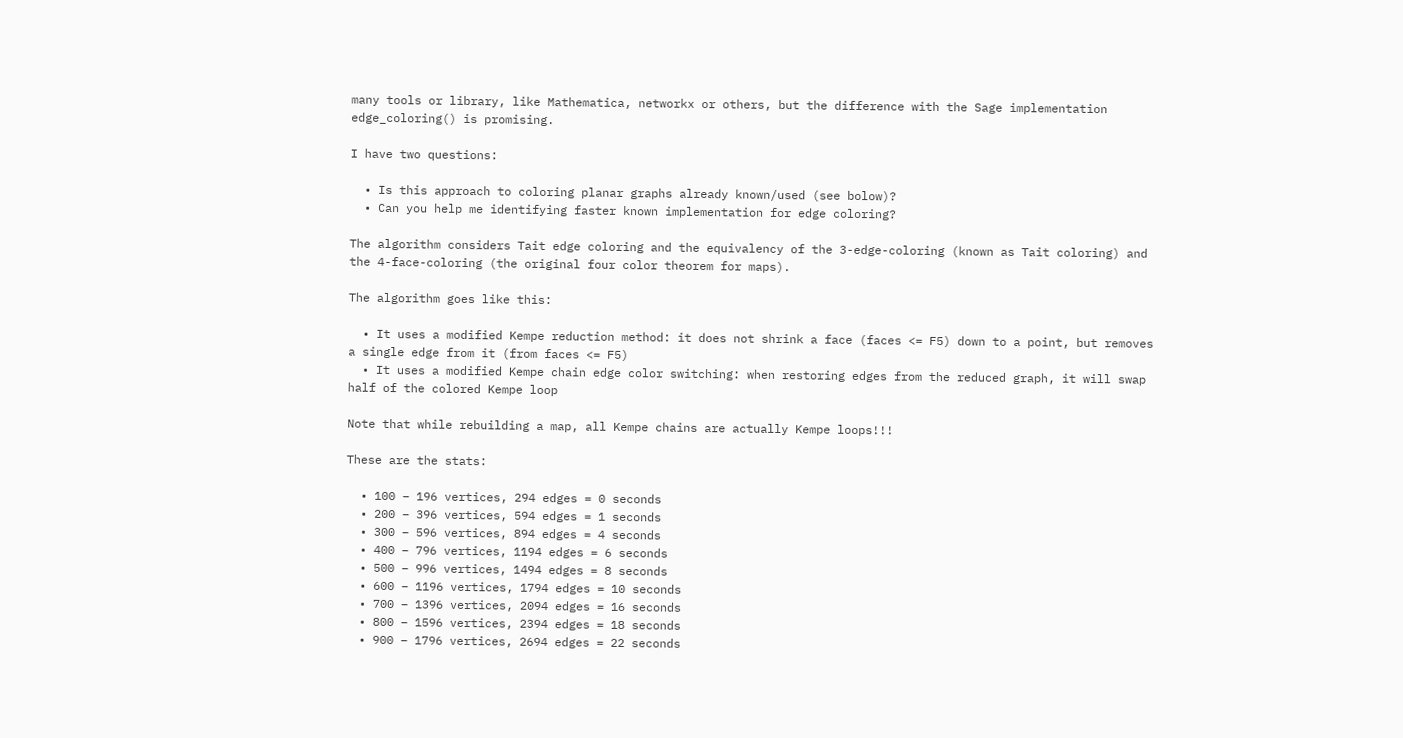many tools or library, like Mathematica, networkx or others, but the difference with the Sage implementation edge_coloring() is promising.

I have two questions:

  • Is this approach to coloring planar graphs already known/used (see bolow)?
  • Can you help me identifying faster known implementation for edge coloring?

The algorithm considers Tait edge coloring and the equivalency of the 3-edge-coloring (known as Tait coloring) and the 4-face-coloring (the original four color theorem for maps).

The algorithm goes like this:

  • It uses a modified Kempe reduction method: it does not shrink a face (faces <= F5) down to a point, but removes a single edge from it (from faces <= F5)
  • It uses a modified Kempe chain edge color switching: when restoring edges from the reduced graph, it will swap half of the colored Kempe loop

Note that while rebuilding a map, all Kempe chains are actually Kempe loops!!!

These are the stats:

  • 100 – 196 vertices, 294 edges = 0 seconds
  • 200 – 396 vertices, 594 edges = 1 seconds
  • 300 – 596 vertices, 894 edges = 4 seconds
  • 400 – 796 vertices, 1194 edges = 6 seconds
  • 500 – 996 vertices, 1494 edges = 8 seconds
  • 600 – 1196 vertices, 1794 edges = 10 seconds
  • 700 – 1396 vertices, 2094 edges = 16 seconds
  • 800 – 1596 vertices, 2394 edges = 18 seconds
  • 900 – 1796 vertices, 2694 edges = 22 seconds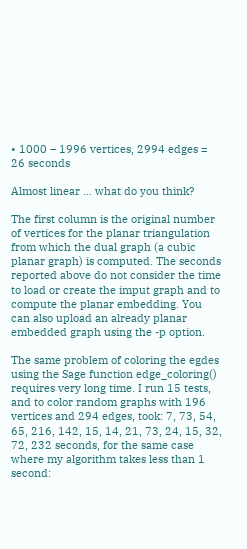• 1000 – 1996 vertices, 2994 edges = 26 seconds

Almost linear … what do you think?

The first column is the original number of vertices for the planar triangulation from which the dual graph (a cubic planar graph) is computed. The seconds reported above do not consider the time to load or create the imput graph and to compute the planar embedding. You can also upload an already planar embedded graph using the -p option.

The same problem of coloring the egdes using the Sage function edge_coloring() requires very long time. I run 15 tests, and to color random graphs with 196 vertices and 294 edges, took: 7, 73, 54, 65, 216, 142, 15, 14, 21, 73, 24, 15, 32, 72, 232 seconds, for the same case where my algorithm takes less than 1 second: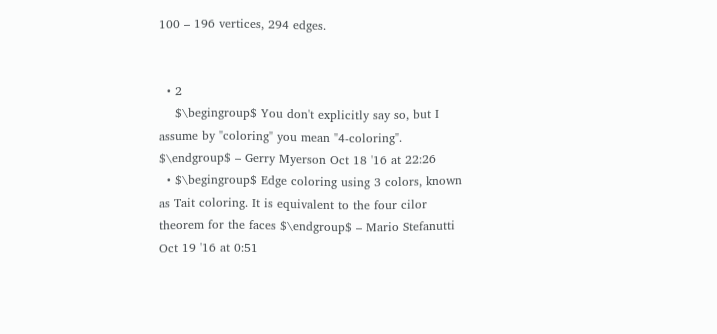100 – 196 vertices, 294 edges.


  • 2
    $\begingroup$ You don't explicitly say so, but I assume by "coloring" you mean "4-coloring". $\endgroup$ – Gerry Myerson Oct 18 '16 at 22:26
  • $\begingroup$ Edge coloring using 3 colors, known as Tait coloring. It is equivalent to the four cilor theorem for the faces $\endgroup$ – Mario Stefanutti Oct 19 '16 at 0:51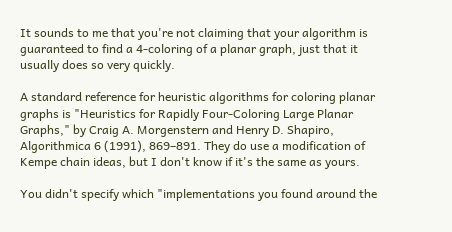It sounds to me that you're not claiming that your algorithm is guaranteed to find a 4-coloring of a planar graph, just that it usually does so very quickly.

A standard reference for heuristic algorithms for coloring planar graphs is "Heuristics for Rapidly Four-Coloring Large Planar Graphs," by Craig A. Morgenstern and Henry D. Shapiro, Algorithmica 6 (1991), 869–891. They do use a modification of Kempe chain ideas, but I don't know if it's the same as yours.

You didn't specify which "implementations you found around the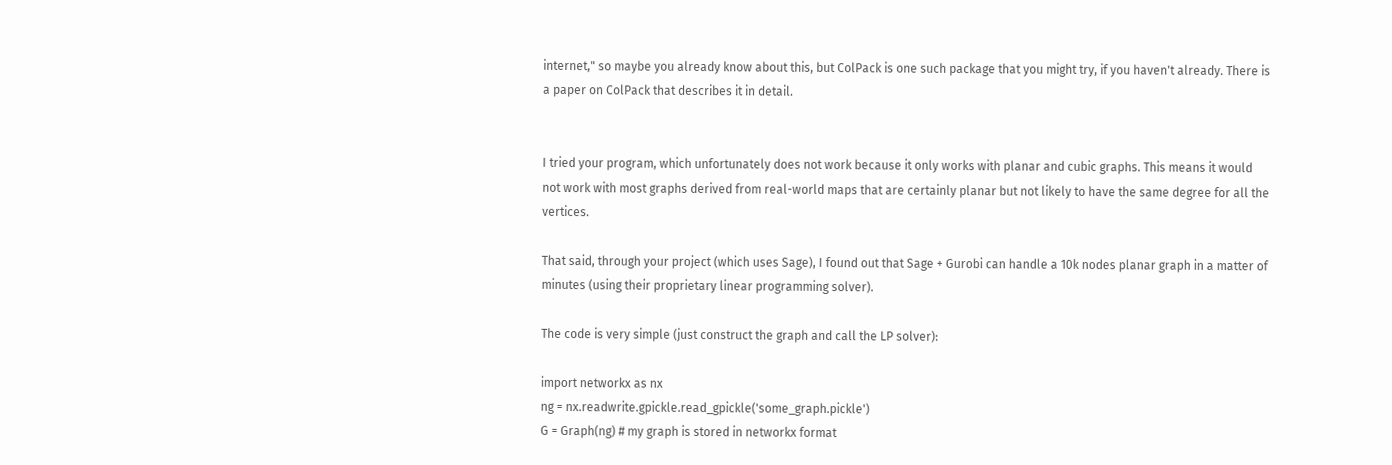internet," so maybe you already know about this, but ColPack is one such package that you might try, if you haven't already. There is a paper on ColPack that describes it in detail.


I tried your program, which unfortunately does not work because it only works with planar and cubic graphs. This means it would not work with most graphs derived from real-world maps that are certainly planar but not likely to have the same degree for all the vertices.

That said, through your project (which uses Sage), I found out that Sage + Gurobi can handle a 10k nodes planar graph in a matter of minutes (using their proprietary linear programming solver).

The code is very simple (just construct the graph and call the LP solver):

import networkx as nx
ng = nx.readwrite.gpickle.read_gpickle('some_graph.pickle')
G = Graph(ng) # my graph is stored in networkx format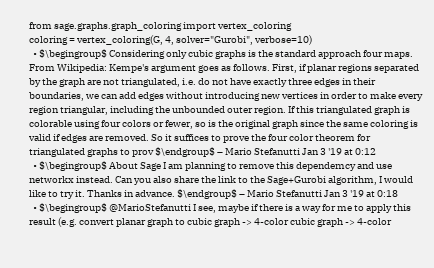from sage.graphs.graph_coloring import vertex_coloring
coloring = vertex_coloring(G, 4, solver="Gurobi", verbose=10)
  • $\begingroup$ Considering only cubic graphs is the standard approach four maps. From Wikipedia: Kempe's argument goes as follows. First, if planar regions separated by the graph are not triangulated, i.e. do not have exactly three edges in their boundaries, we can add edges without introducing new vertices in order to make every region triangular, including the unbounded outer region. If this triangulated graph is colorable using four colors or fewer, so is the original graph since the same coloring is valid if edges are removed. So it suffices to prove the four color theorem for triangulated graphs to prov $\endgroup$ – Mario Stefanutti Jan 3 '19 at 0:12
  • $\begingroup$ About Sage I am planning to remove this dependemcy and use networkx instead. Can you also share the link to the Sage+Gurobi algorithm, I would like to try it. Thanks in advance. $\endgroup$ – Mario Stefanutti Jan 3 '19 at 0:18
  • $\begingroup$ @MarioStefanutti I see, maybe if there is a way for me to apply this result (e.g. convert planar graph to cubic graph -> 4-color cubic graph -> 4-color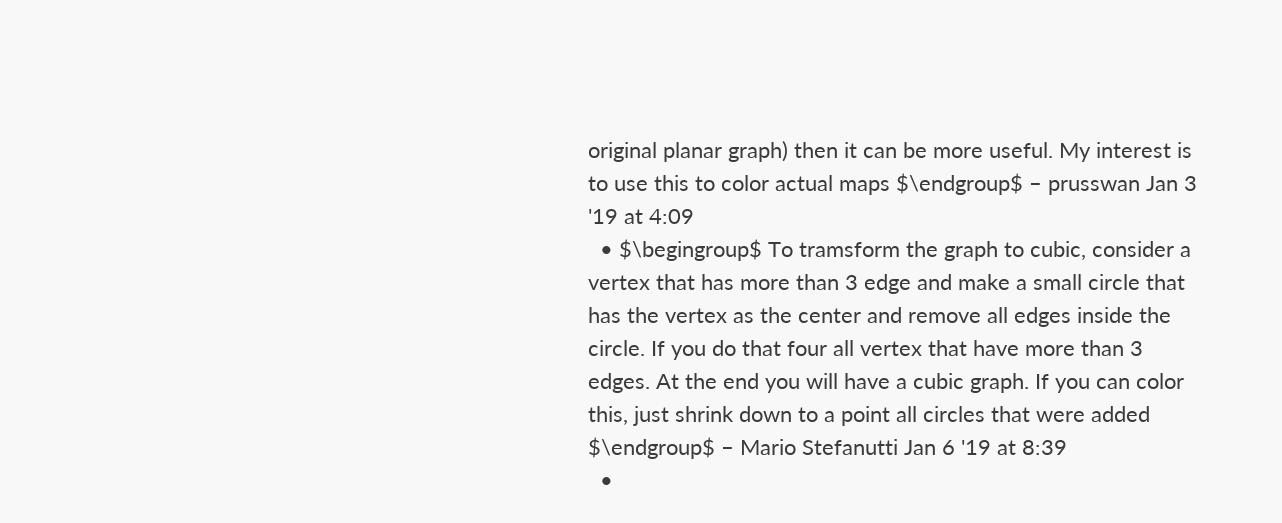original planar graph) then it can be more useful. My interest is to use this to color actual maps $\endgroup$ – prusswan Jan 3 '19 at 4:09
  • $\begingroup$ To tramsform the graph to cubic, consider a vertex that has more than 3 edge and make a small circle that has the vertex as the center and remove all edges inside the circle. If you do that four all vertex that have more than 3 edges. At the end you will have a cubic graph. If you can color this, just shrink down to a point all circles that were added $\endgroup$ – Mario Stefanutti Jan 6 '19 at 8:39
  •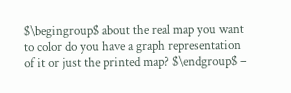$\begingroup$ about the real map you want to color do you have a graph representation of it or just the printed map? $\endgroup$ –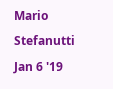Mario Stefanutti Jan 6 '19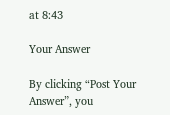at 8:43

Your Answer

By clicking “Post Your Answer”, you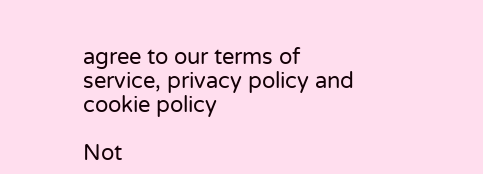agree to our terms of service, privacy policy and cookie policy

Not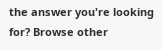the answer you're looking for? Browse other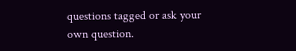questions tagged or ask your own question.